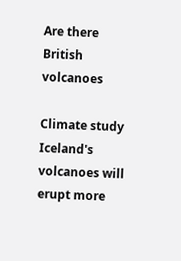Are there British volcanoes

Climate study Iceland's volcanoes will erupt more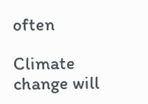often

Climate change will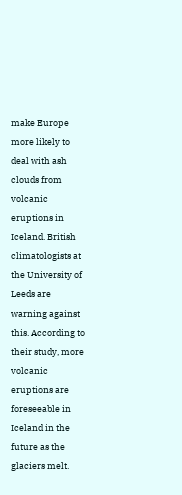make Europe more likely to deal with ash clouds from volcanic eruptions in Iceland. British climatologists at the University of Leeds are warning against this. According to their study, more volcanic eruptions are foreseeable in Iceland in the future as the glaciers melt.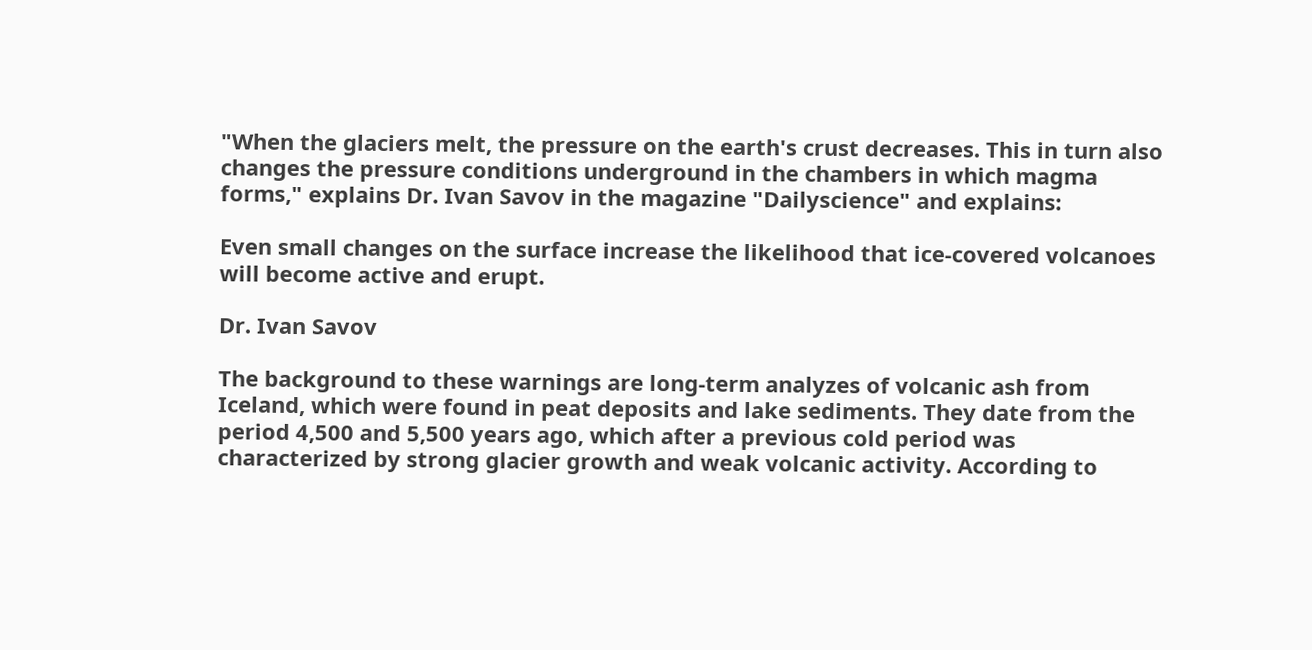"When the glaciers melt, the pressure on the earth's crust decreases. This in turn also changes the pressure conditions underground in the chambers in which magma forms," explains Dr. Ivan Savov in the magazine "Dailyscience" and explains:

Even small changes on the surface increase the likelihood that ice-covered volcanoes will become active and erupt.

Dr. Ivan Savov

The background to these warnings are long-term analyzes of volcanic ash from Iceland, which were found in peat deposits and lake sediments. They date from the period 4,500 and 5,500 years ago, which after a previous cold period was characterized by strong glacier growth and weak volcanic activity. According to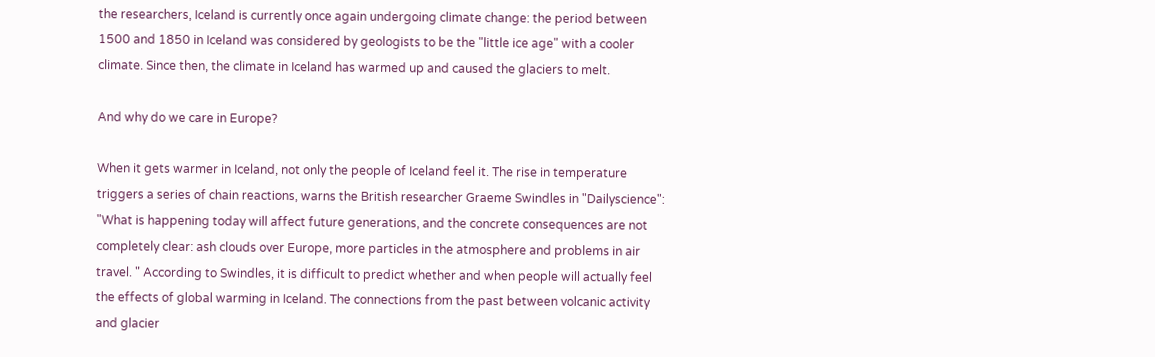the researchers, Iceland is currently once again undergoing climate change: the period between 1500 and 1850 in Iceland was considered by geologists to be the "little ice age" with a cooler climate. Since then, the climate in Iceland has warmed up and caused the glaciers to melt.

And why do we care in Europe?

When it gets warmer in Iceland, not only the people of Iceland feel it. The rise in temperature triggers a series of chain reactions, warns the British researcher Graeme Swindles in "Dailyscience": "What is happening today will affect future generations, and the concrete consequences are not completely clear: ash clouds over Europe, more particles in the atmosphere and problems in air travel. " According to Swindles, it is difficult to predict whether and when people will actually feel the effects of global warming in Iceland. The connections from the past between volcanic activity and glacier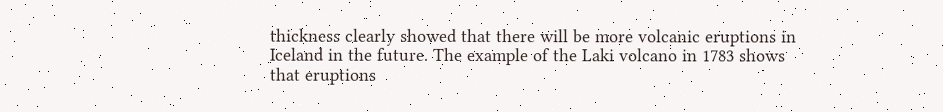thickness clearly showed that there will be more volcanic eruptions in Iceland in the future. The example of the Laki volcano in 1783 shows that eruptions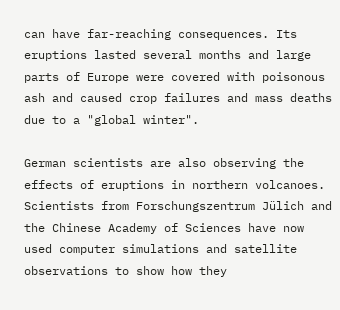can have far-reaching consequences. Its eruptions lasted several months and large parts of Europe were covered with poisonous ash and caused crop failures and mass deaths due to a "global winter".

German scientists are also observing the effects of eruptions in northern volcanoes. Scientists from Forschungszentrum Jülich and the Chinese Academy of Sciences have now used computer simulations and satellite observations to show how they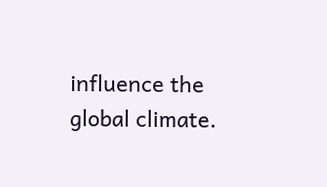influence the global climate.